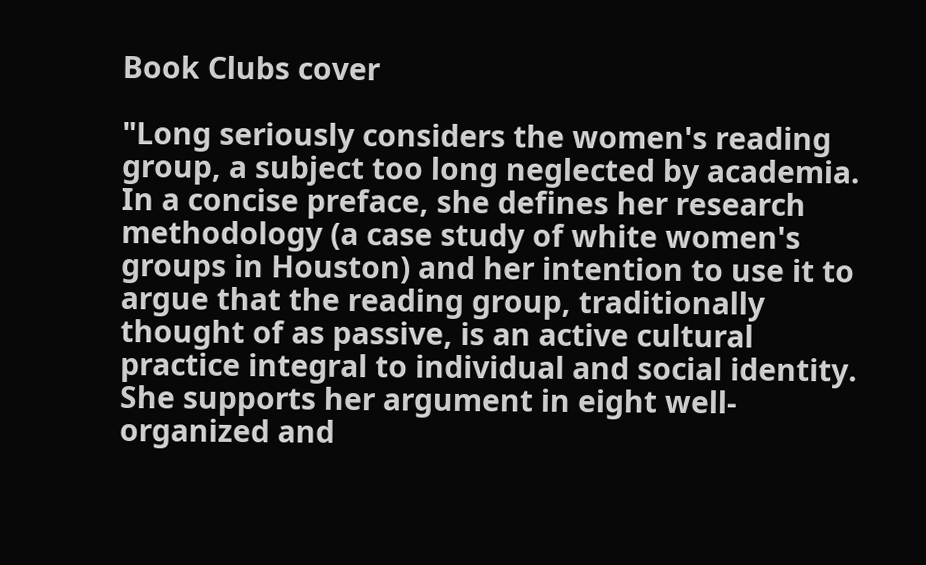Book Clubs cover

"Long seriously considers the women's reading group, a subject too long neglected by academia. In a concise preface, she defines her research methodology (a case study of white women's groups in Houston) and her intention to use it to argue that the reading group, traditionally thought of as passive, is an active cultural practice integral to individual and social identity. She supports her argument in eight well-organized and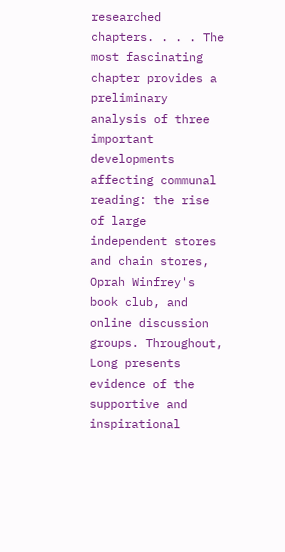researched chapters. . . . The most fascinating chapter provides a preliminary analysis of three important developments affecting communal reading: the rise of large independent stores and chain stores, Oprah Winfrey's book club, and online discussion groups. Throughout, Long presents evidence of the supportive and inspirational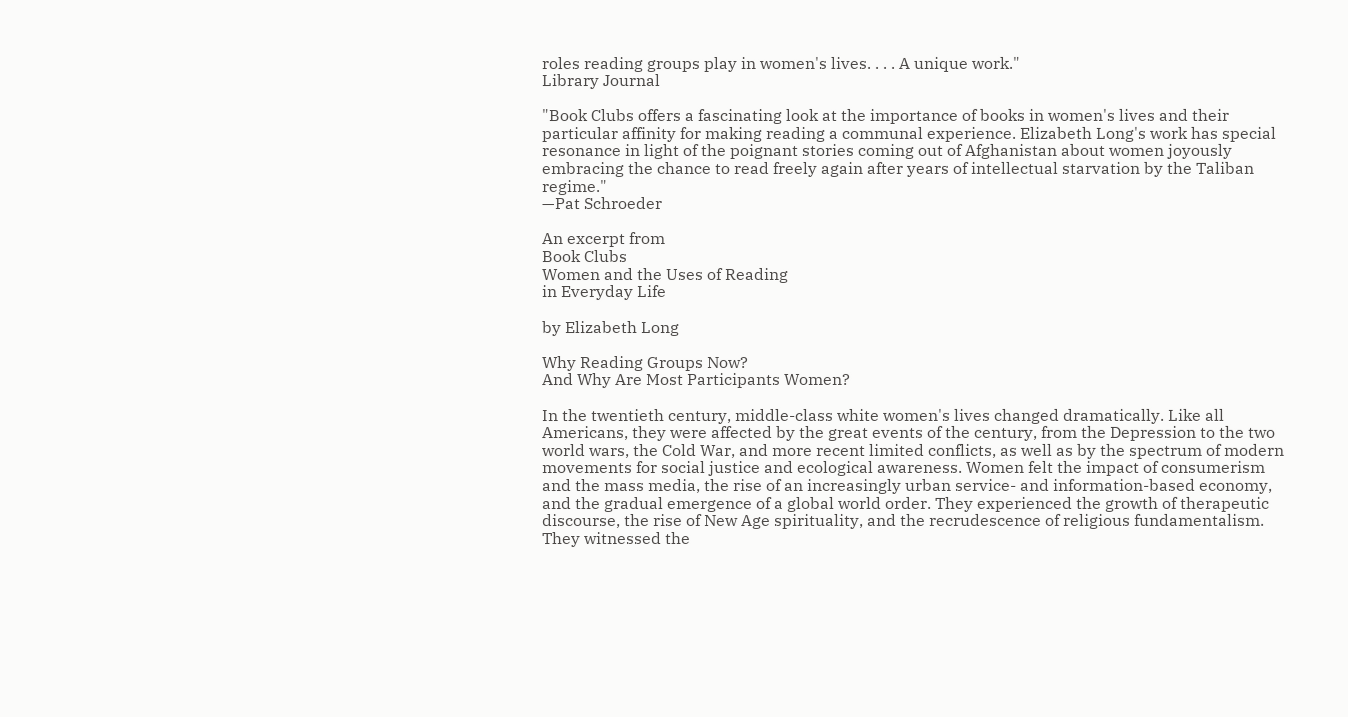roles reading groups play in women's lives. . . . A unique work."
Library Journal

"Book Clubs offers a fascinating look at the importance of books in women's lives and their particular affinity for making reading a communal experience. Elizabeth Long's work has special resonance in light of the poignant stories coming out of Afghanistan about women joyously embracing the chance to read freely again after years of intellectual starvation by the Taliban regime."
—Pat Schroeder

An excerpt from
Book Clubs
Women and the Uses of Reading
in Everyday Life

by Elizabeth Long

Why Reading Groups Now?
And Why Are Most Participants Women?

In the twentieth century, middle-class white women's lives changed dramatically. Like all Americans, they were affected by the great events of the century, from the Depression to the two world wars, the Cold War, and more recent limited conflicts, as well as by the spectrum of modern movements for social justice and ecological awareness. Women felt the impact of consumerism and the mass media, the rise of an increasingly urban service- and information-based economy, and the gradual emergence of a global world order. They experienced the growth of therapeutic discourse, the rise of New Age spirituality, and the recrudescence of religious fundamentalism. They witnessed the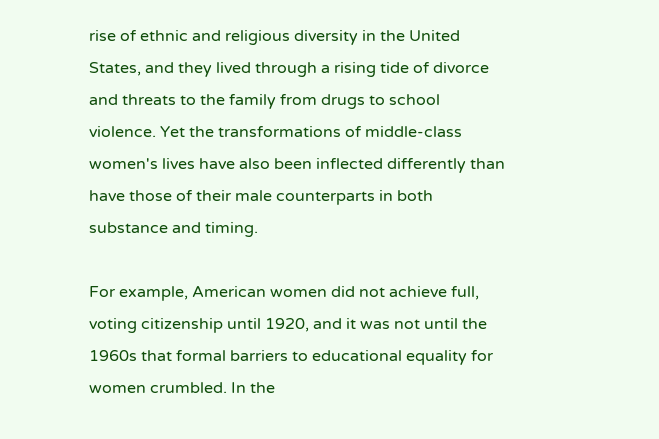rise of ethnic and religious diversity in the United States, and they lived through a rising tide of divorce and threats to the family from drugs to school violence. Yet the transformations of middle-class women's lives have also been inflected differently than have those of their male counterparts in both substance and timing.

For example, American women did not achieve full, voting citizenship until 1920, and it was not until the 1960s that formal barriers to educational equality for women crumbled. In the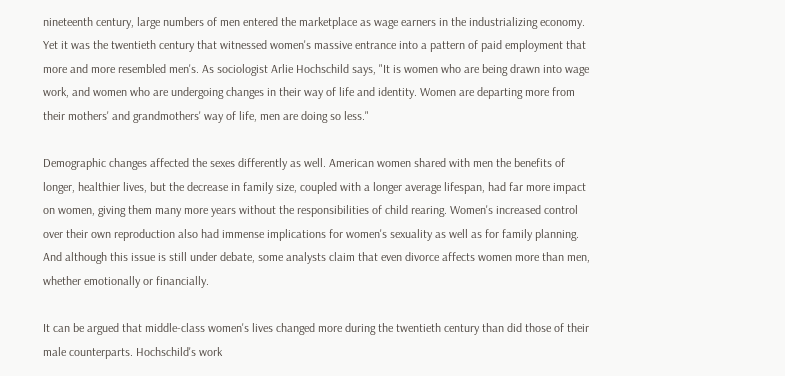nineteenth century, large numbers of men entered the marketplace as wage earners in the industrializing economy. Yet it was the twentieth century that witnessed women's massive entrance into a pattern of paid employment that more and more resembled men's. As sociologist Arlie Hochschild says, "It is women who are being drawn into wage work, and women who are undergoing changes in their way of life and identity. Women are departing more from their mothers' and grandmothers' way of life, men are doing so less."

Demographic changes affected the sexes differently as well. American women shared with men the benefits of longer, healthier lives, but the decrease in family size, coupled with a longer average lifespan, had far more impact on women, giving them many more years without the responsibilities of child rearing. Women's increased control over their own reproduction also had immense implications for women's sexuality as well as for family planning. And although this issue is still under debate, some analysts claim that even divorce affects women more than men, whether emotionally or financially.

It can be argued that middle-class women's lives changed more during the twentieth century than did those of their male counterparts. Hochschild's work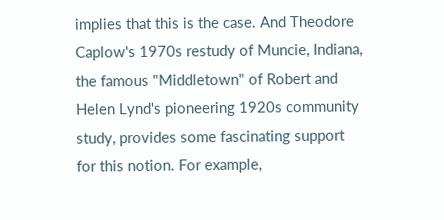implies that this is the case. And Theodore Caplow's 1970s restudy of Muncie, Indiana, the famous "Middletown" of Robert and Helen Lynd's pioneering 1920s community study, provides some fascinating support for this notion. For example,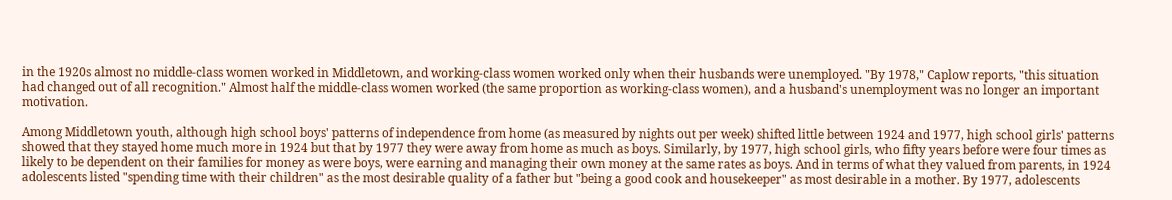in the 1920s almost no middle-class women worked in Middletown, and working-class women worked only when their husbands were unemployed. "By 1978," Caplow reports, "this situation had changed out of all recognition." Almost half the middle-class women worked (the same proportion as working-class women), and a husband's unemployment was no longer an important motivation.

Among Middletown youth, although high school boys' patterns of independence from home (as measured by nights out per week) shifted little between 1924 and 1977, high school girls' patterns showed that they stayed home much more in 1924 but that by 1977 they were away from home as much as boys. Similarly, by 1977, high school girls, who fifty years before were four times as likely to be dependent on their families for money as were boys, were earning and managing their own money at the same rates as boys. And in terms of what they valued from parents, in 1924 adolescents listed "spending time with their children" as the most desirable quality of a father but "being a good cook and housekeeper" as most desirable in a mother. By 1977, adolescents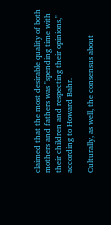claimed that the most desirable quality of both mothers and fathers was "spending time with their children and respecting their opinions," according to Howard Bahr.

Culturally, as well, the consensus about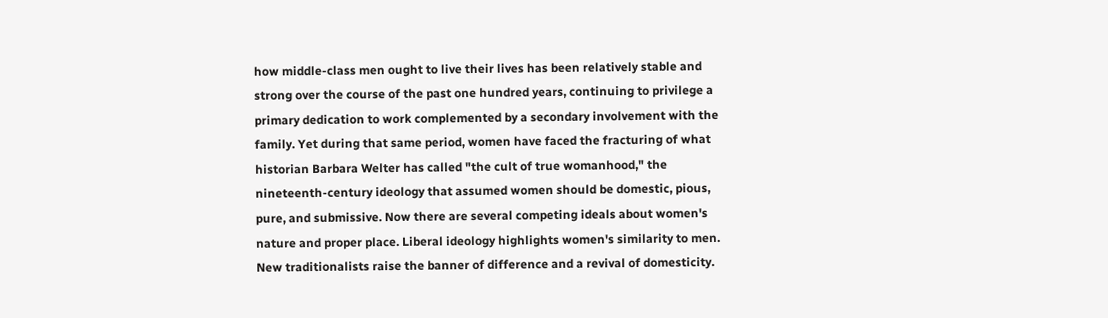how middle-class men ought to live their lives has been relatively stable and strong over the course of the past one hundred years, continuing to privilege a primary dedication to work complemented by a secondary involvement with the family. Yet during that same period, women have faced the fracturing of what historian Barbara Welter has called "the cult of true womanhood," the nineteenth-century ideology that assumed women should be domestic, pious, pure, and submissive. Now there are several competing ideals about women's nature and proper place. Liberal ideology highlights women's similarity to men. New traditionalists raise the banner of difference and a revival of domesticity.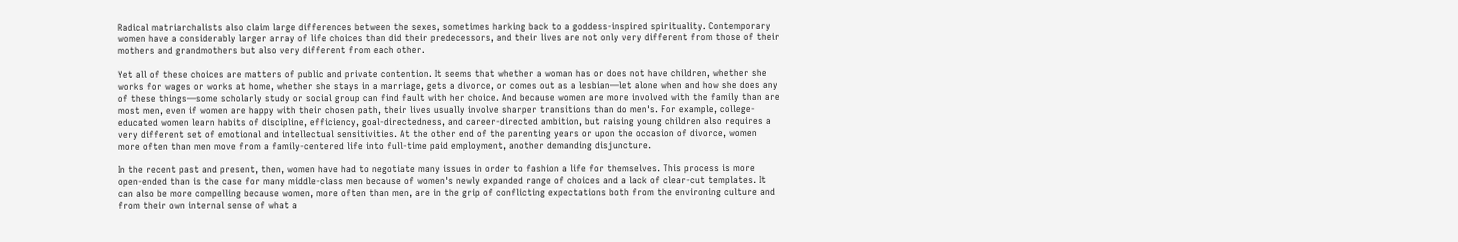Radical matriarchalists also claim large differences between the sexes, sometimes harking back to a goddess-inspired spirituality. Contemporary women have a considerably larger array of life choices than did their predecessors, and their lives are not only very different from those of their mothers and grandmothers but also very different from each other.

Yet all of these choices are matters of public and private contention. It seems that whether a woman has or does not have children, whether she works for wages or works at home, whether she stays in a marriage, gets a divorce, or comes out as a lesbian—let alone when and how she does any of these things—some scholarly study or social group can find fault with her choice. And because women are more involved with the family than are most men, even if women are happy with their chosen path, their lives usually involve sharper transitions than do men's. For example, college-educated women learn habits of discipline, efficiency, goal-directedness, and career-directed ambition, but raising young children also requires a very different set of emotional and intellectual sensitivities. At the other end of the parenting years or upon the occasion of divorce, women more often than men move from a family-centered life into full-time paid employment, another demanding disjuncture.

In the recent past and present, then, women have had to negotiate many issues in order to fashion a life for themselves. This process is more open-ended than is the case for many middle-class men because of women's newly expanded range of choices and a lack of clear-cut templates. It can also be more compelling because women, more often than men, are in the grip of conflicting expectations both from the environing culture and from their own internal sense of what a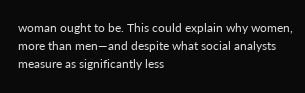woman ought to be. This could explain why women, more than men—and despite what social analysts measure as significantly less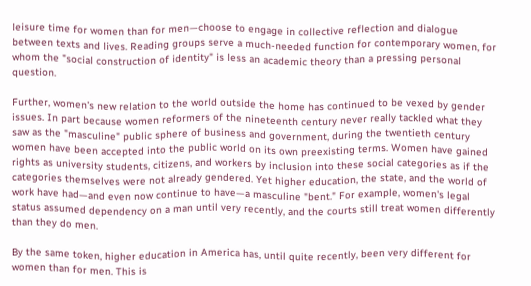leisure time for women than for men—choose to engage in collective reflection and dialogue between texts and lives. Reading groups serve a much-needed function for contemporary women, for whom the "social construction of identity" is less an academic theory than a pressing personal question.

Further, women's new relation to the world outside the home has continued to be vexed by gender issues. In part because women reformers of the nineteenth century never really tackled what they saw as the "masculine" public sphere of business and government, during the twentieth century women have been accepted into the public world on its own preexisting terms. Women have gained rights as university students, citizens, and workers by inclusion into these social categories as if the categories themselves were not already gendered. Yet higher education, the state, and the world of work have had—and even now continue to have—a masculine "bent." For example, women's legal status assumed dependency on a man until very recently, and the courts still treat women differently than they do men.

By the same token, higher education in America has, until quite recently, been very different for women than for men. This is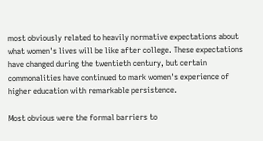most obviously related to heavily normative expectations about what women's lives will be like after college. These expectations have changed during the twentieth century, but certain commonalities have continued to mark women's experience of higher education with remarkable persistence.

Most obvious were the formal barriers to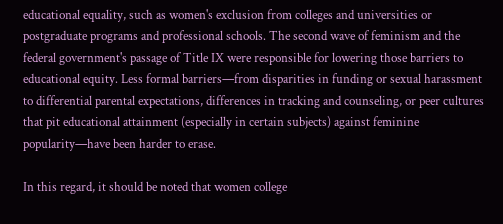educational equality, such as women's exclusion from colleges and universities or postgraduate programs and professional schools. The second wave of feminism and the federal government's passage of Title IX were responsible for lowering those barriers to educational equity. Less formal barriers—from disparities in funding or sexual harassment to differential parental expectations, differences in tracking and counseling, or peer cultures that pit educational attainment (especially in certain subjects) against feminine popularity—have been harder to erase.

In this regard, it should be noted that women college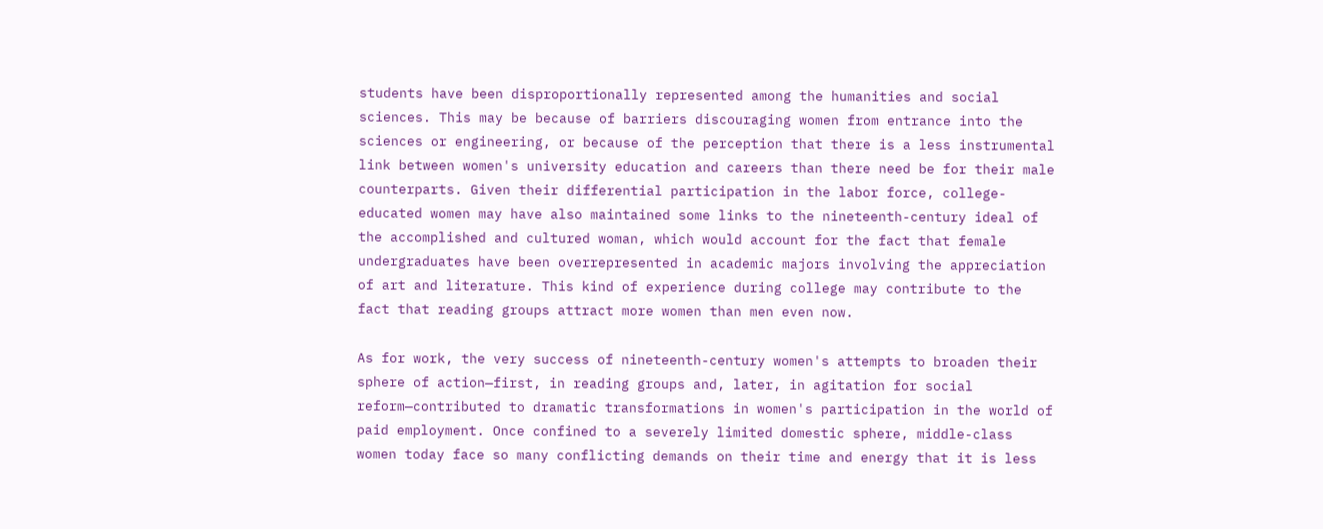students have been disproportionally represented among the humanities and social sciences. This may be because of barriers discouraging women from entrance into the sciences or engineering, or because of the perception that there is a less instrumental link between women's university education and careers than there need be for their male counterparts. Given their differential participation in the labor force, college-educated women may have also maintained some links to the nineteenth-century ideal of the accomplished and cultured woman, which would account for the fact that female undergraduates have been overrepresented in academic majors involving the appreciation of art and literature. This kind of experience during college may contribute to the fact that reading groups attract more women than men even now.

As for work, the very success of nineteenth-century women's attempts to broaden their sphere of action—first, in reading groups and, later, in agitation for social reform—contributed to dramatic transformations in women's participation in the world of paid employment. Once confined to a severely limited domestic sphere, middle-class women today face so many conflicting demands on their time and energy that it is less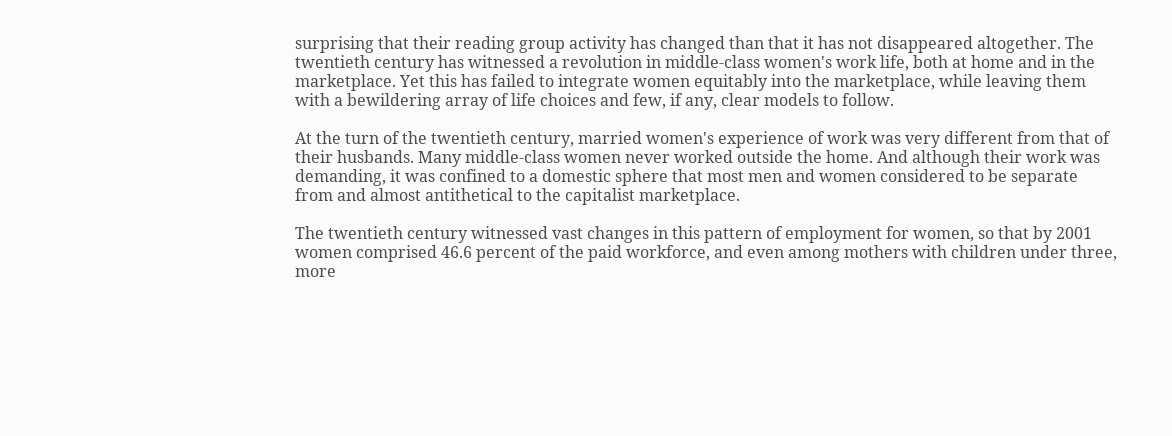surprising that their reading group activity has changed than that it has not disappeared altogether. The twentieth century has witnessed a revolution in middle-class women's work life, both at home and in the marketplace. Yet this has failed to integrate women equitably into the marketplace, while leaving them with a bewildering array of life choices and few, if any, clear models to follow.

At the turn of the twentieth century, married women's experience of work was very different from that of their husbands. Many middle-class women never worked outside the home. And although their work was demanding, it was confined to a domestic sphere that most men and women considered to be separate from and almost antithetical to the capitalist marketplace.

The twentieth century witnessed vast changes in this pattern of employment for women, so that by 2001 women comprised 46.6 percent of the paid workforce, and even among mothers with children under three, more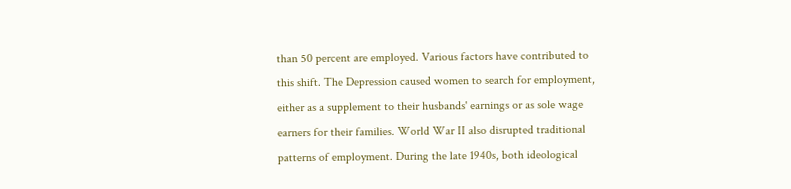than 50 percent are employed. Various factors have contributed to this shift. The Depression caused women to search for employment, either as a supplement to their husbands' earnings or as sole wage earners for their families. World War II also disrupted traditional patterns of employment. During the late 1940s, both ideological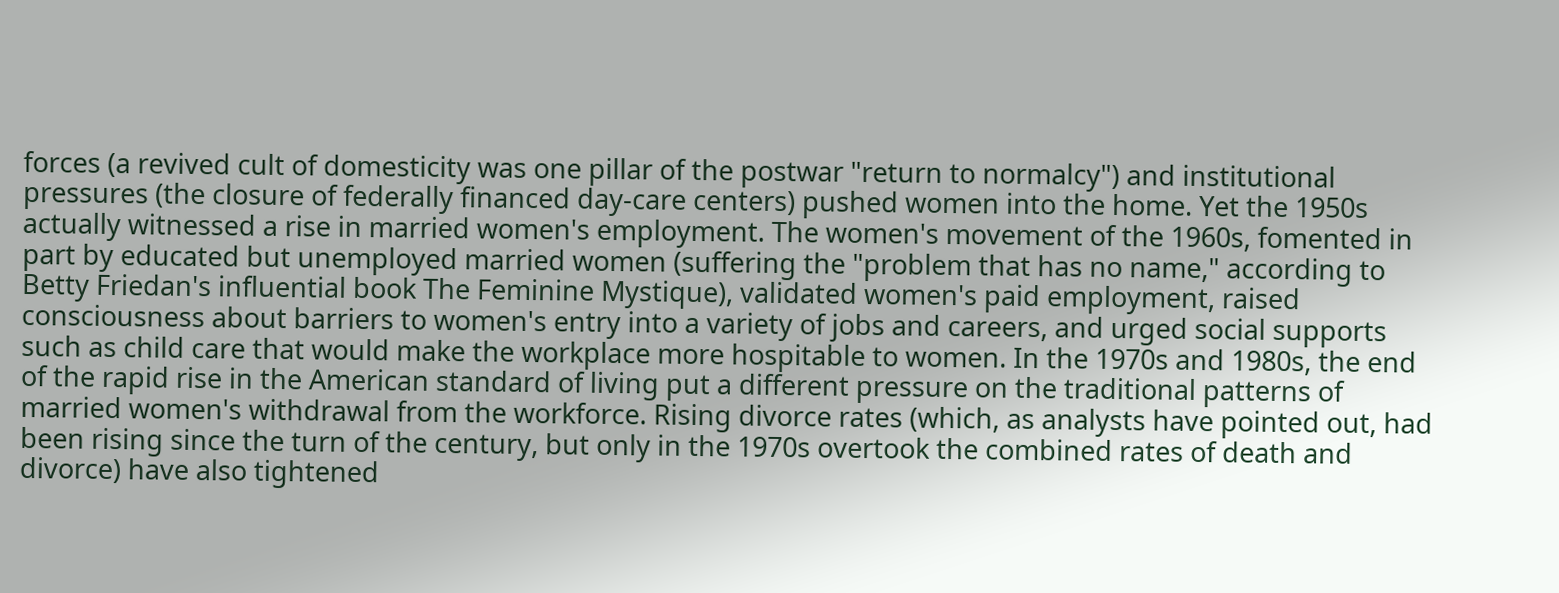forces (a revived cult of domesticity was one pillar of the postwar "return to normalcy") and institutional pressures (the closure of federally financed day-care centers) pushed women into the home. Yet the 1950s actually witnessed a rise in married women's employment. The women's movement of the 1960s, fomented in part by educated but unemployed married women (suffering the "problem that has no name," according to Betty Friedan's influential book The Feminine Mystique), validated women's paid employment, raised consciousness about barriers to women's entry into a variety of jobs and careers, and urged social supports such as child care that would make the workplace more hospitable to women. In the 1970s and 1980s, the end of the rapid rise in the American standard of living put a different pressure on the traditional patterns of married women's withdrawal from the workforce. Rising divorce rates (which, as analysts have pointed out, had been rising since the turn of the century, but only in the 1970s overtook the combined rates of death and divorce) have also tightened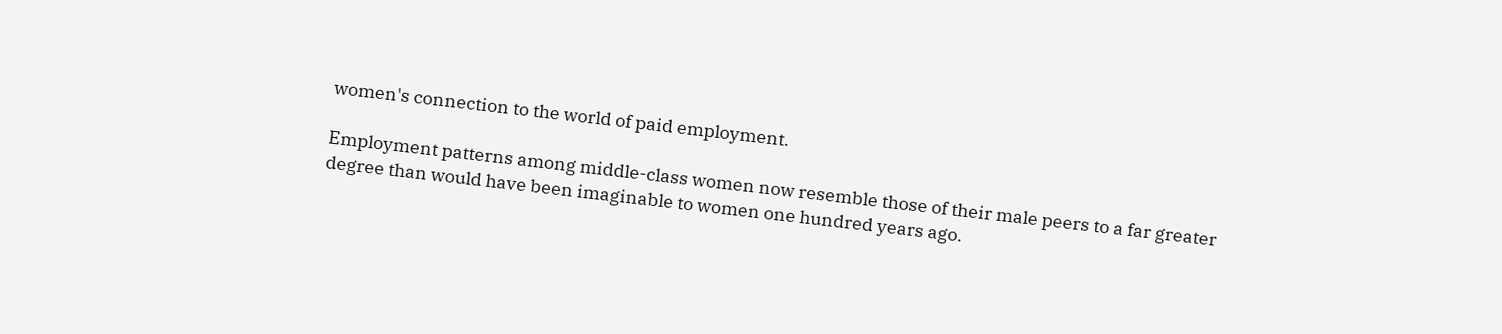women's connection to the world of paid employment.

Employment patterns among middle-class women now resemble those of their male peers to a far greater degree than would have been imaginable to women one hundred years ago.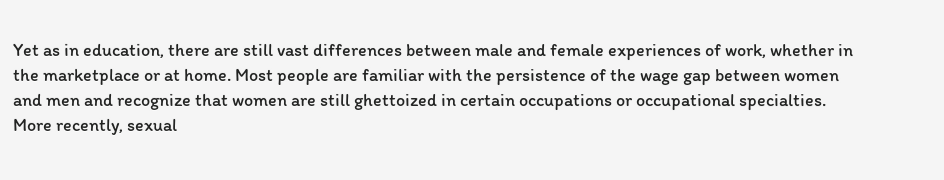Yet as in education, there are still vast differences between male and female experiences of work, whether in the marketplace or at home. Most people are familiar with the persistence of the wage gap between women and men and recognize that women are still ghettoized in certain occupations or occupational specialties. More recently, sexual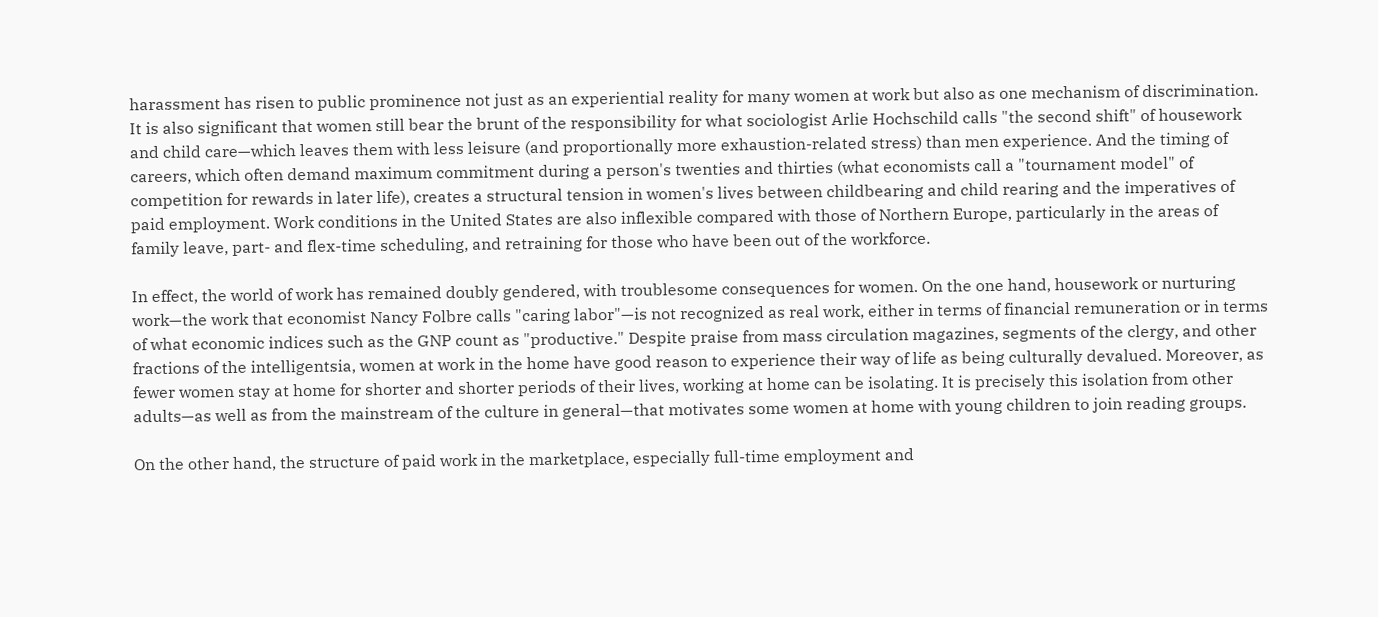harassment has risen to public prominence not just as an experiential reality for many women at work but also as one mechanism of discrimination. It is also significant that women still bear the brunt of the responsibility for what sociologist Arlie Hochschild calls "the second shift" of housework and child care—which leaves them with less leisure (and proportionally more exhaustion-related stress) than men experience. And the timing of careers, which often demand maximum commitment during a person's twenties and thirties (what economists call a "tournament model" of competition for rewards in later life), creates a structural tension in women's lives between childbearing and child rearing and the imperatives of paid employment. Work conditions in the United States are also inflexible compared with those of Northern Europe, particularly in the areas of family leave, part- and flex-time scheduling, and retraining for those who have been out of the workforce.

In effect, the world of work has remained doubly gendered, with troublesome consequences for women. On the one hand, housework or nurturing work—the work that economist Nancy Folbre calls "caring labor"—is not recognized as real work, either in terms of financial remuneration or in terms of what economic indices such as the GNP count as "productive." Despite praise from mass circulation magazines, segments of the clergy, and other fractions of the intelligentsia, women at work in the home have good reason to experience their way of life as being culturally devalued. Moreover, as fewer women stay at home for shorter and shorter periods of their lives, working at home can be isolating. It is precisely this isolation from other adults—as well as from the mainstream of the culture in general—that motivates some women at home with young children to join reading groups.

On the other hand, the structure of paid work in the marketplace, especially full-time employment and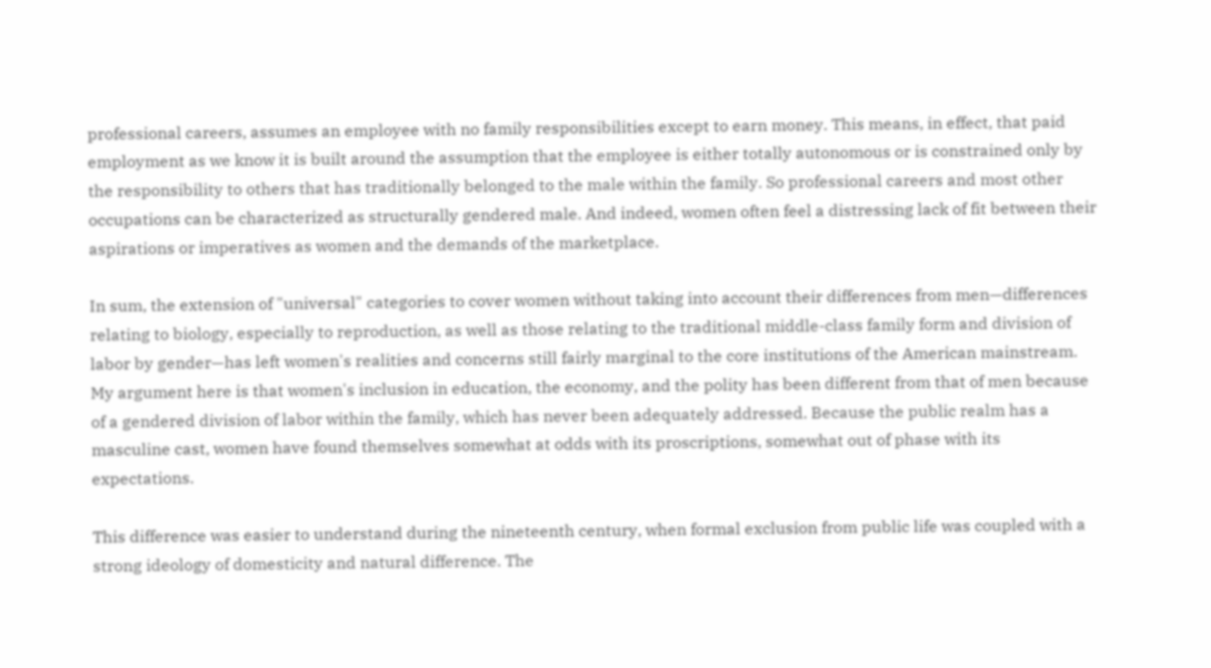professional careers, assumes an employee with no family responsibilities except to earn money. This means, in effect, that paid employment as we know it is built around the assumption that the employee is either totally autonomous or is constrained only by the responsibility to others that has traditionally belonged to the male within the family. So professional careers and most other occupations can be characterized as structurally gendered male. And indeed, women often feel a distressing lack of fit between their aspirations or imperatives as women and the demands of the marketplace.

In sum, the extension of "universal" categories to cover women without taking into account their differences from men—differences relating to biology, especially to reproduction, as well as those relating to the traditional middle-class family form and division of labor by gender—has left women's realities and concerns still fairly marginal to the core institutions of the American mainstream. My argument here is that women's inclusion in education, the economy, and the polity has been different from that of men because of a gendered division of labor within the family, which has never been adequately addressed. Because the public realm has a masculine cast, women have found themselves somewhat at odds with its proscriptions, somewhat out of phase with its expectations.

This difference was easier to understand during the nineteenth century, when formal exclusion from public life was coupled with a strong ideology of domesticity and natural difference. The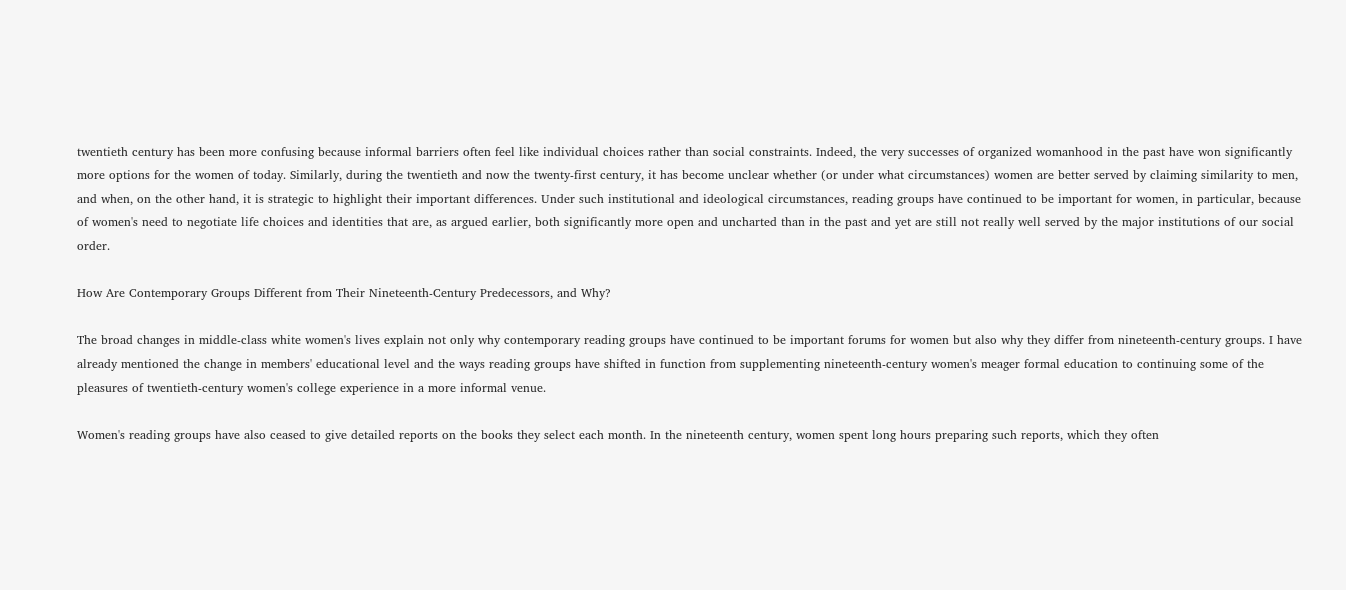twentieth century has been more confusing because informal barriers often feel like individual choices rather than social constraints. Indeed, the very successes of organized womanhood in the past have won significantly more options for the women of today. Similarly, during the twentieth and now the twenty-first century, it has become unclear whether (or under what circumstances) women are better served by claiming similarity to men, and when, on the other hand, it is strategic to highlight their important differences. Under such institutional and ideological circumstances, reading groups have continued to be important for women, in particular, because of women's need to negotiate life choices and identities that are, as argued earlier, both significantly more open and uncharted than in the past and yet are still not really well served by the major institutions of our social order.

How Are Contemporary Groups Different from Their Nineteenth-Century Predecessors, and Why?

The broad changes in middle-class white women's lives explain not only why contemporary reading groups have continued to be important forums for women but also why they differ from nineteenth-century groups. I have already mentioned the change in members' educational level and the ways reading groups have shifted in function from supplementing nineteenth-century women's meager formal education to continuing some of the pleasures of twentieth-century women's college experience in a more informal venue.

Women's reading groups have also ceased to give detailed reports on the books they select each month. In the nineteenth century, women spent long hours preparing such reports, which they often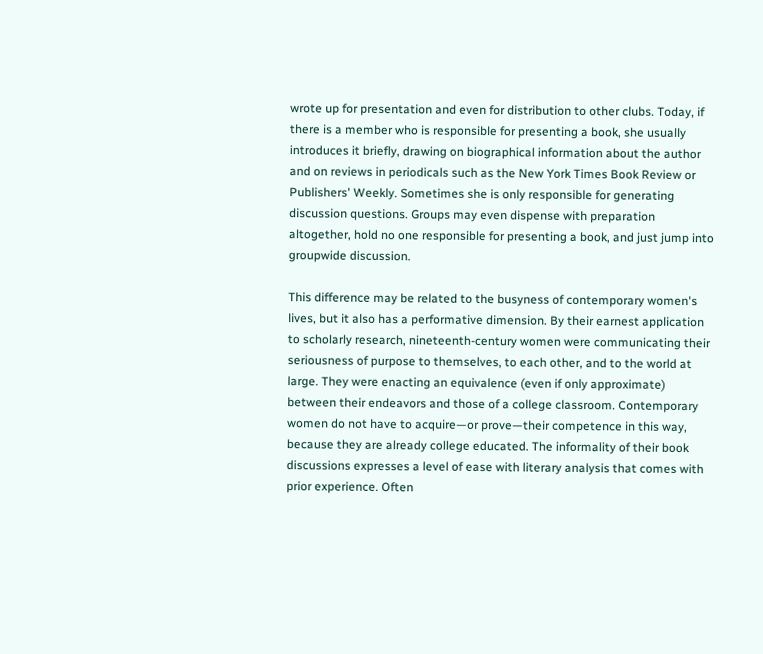wrote up for presentation and even for distribution to other clubs. Today, if there is a member who is responsible for presenting a book, she usually introduces it briefly, drawing on biographical information about the author and on reviews in periodicals such as the New York Times Book Review or Publishers' Weekly. Sometimes she is only responsible for generating discussion questions. Groups may even dispense with preparation altogether, hold no one responsible for presenting a book, and just jump into groupwide discussion.

This difference may be related to the busyness of contemporary women's lives, but it also has a performative dimension. By their earnest application to scholarly research, nineteenth-century women were communicating their seriousness of purpose to themselves, to each other, and to the world at large. They were enacting an equivalence (even if only approximate) between their endeavors and those of a college classroom. Contemporary women do not have to acquire—or prove—their competence in this way, because they are already college educated. The informality of their book discussions expresses a level of ease with literary analysis that comes with prior experience. Often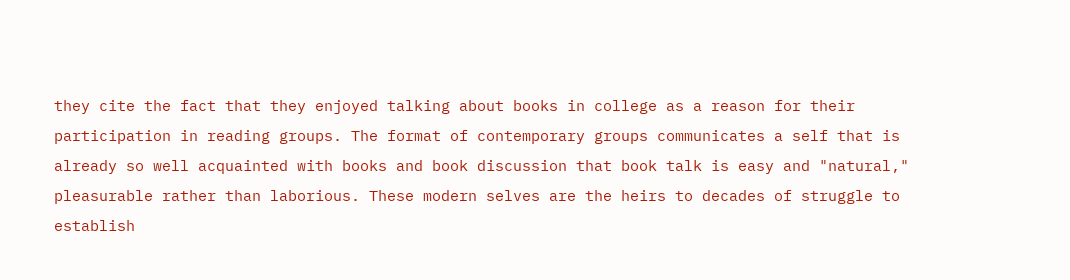they cite the fact that they enjoyed talking about books in college as a reason for their participation in reading groups. The format of contemporary groups communicates a self that is already so well acquainted with books and book discussion that book talk is easy and "natural," pleasurable rather than laborious. These modern selves are the heirs to decades of struggle to establish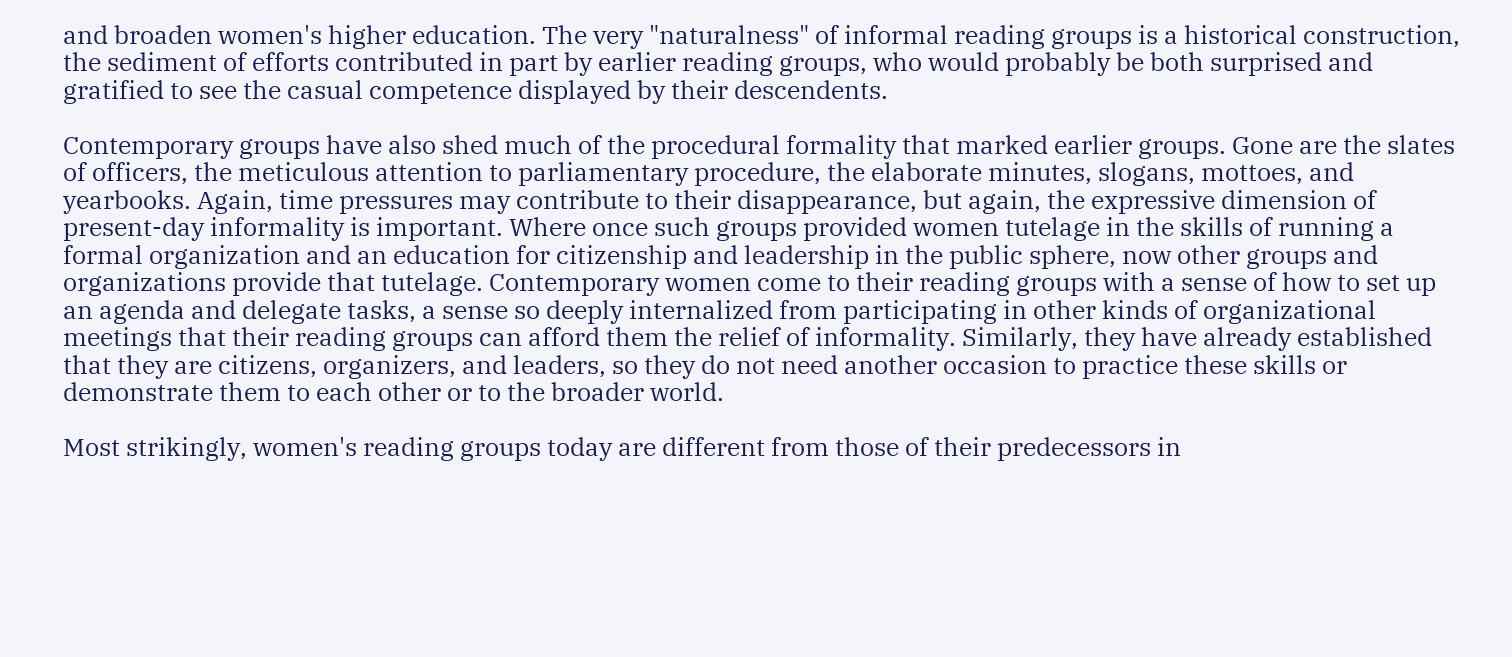and broaden women's higher education. The very "naturalness" of informal reading groups is a historical construction, the sediment of efforts contributed in part by earlier reading groups, who would probably be both surprised and gratified to see the casual competence displayed by their descendents.

Contemporary groups have also shed much of the procedural formality that marked earlier groups. Gone are the slates of officers, the meticulous attention to parliamentary procedure, the elaborate minutes, slogans, mottoes, and yearbooks. Again, time pressures may contribute to their disappearance, but again, the expressive dimension of present-day informality is important. Where once such groups provided women tutelage in the skills of running a formal organization and an education for citizenship and leadership in the public sphere, now other groups and organizations provide that tutelage. Contemporary women come to their reading groups with a sense of how to set up an agenda and delegate tasks, a sense so deeply internalized from participating in other kinds of organizational meetings that their reading groups can afford them the relief of informality. Similarly, they have already established that they are citizens, organizers, and leaders, so they do not need another occasion to practice these skills or demonstrate them to each other or to the broader world.

Most strikingly, women's reading groups today are different from those of their predecessors in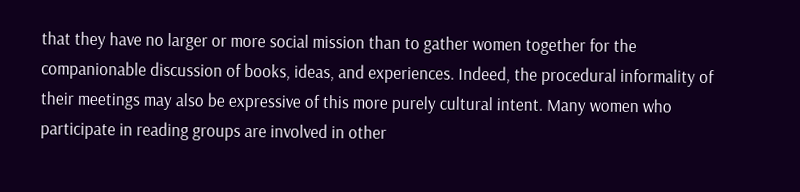that they have no larger or more social mission than to gather women together for the companionable discussion of books, ideas, and experiences. Indeed, the procedural informality of their meetings may also be expressive of this more purely cultural intent. Many women who participate in reading groups are involved in other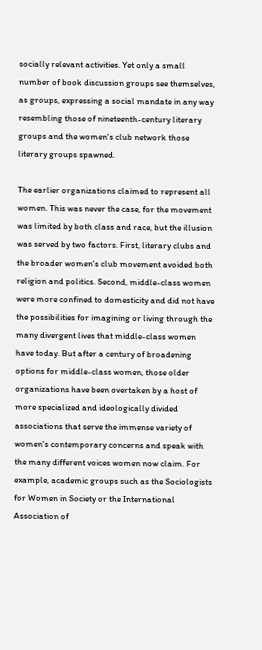socially relevant activities. Yet only a small number of book discussion groups see themselves, as groups, expressing a social mandate in any way resembling those of nineteenth-century literary groups and the women's club network those literary groups spawned.

The earlier organizations claimed to represent all women. This was never the case, for the movement was limited by both class and race, but the illusion was served by two factors. First, literary clubs and the broader women's club movement avoided both religion and politics. Second, middle-class women were more confined to domesticity and did not have the possibilities for imagining or living through the many divergent lives that middle-class women have today. But after a century of broadening options for middle-class women, those older organizations have been overtaken by a host of more specialized and ideologically divided associations that serve the immense variety of women's contemporary concerns and speak with the many different voices women now claim. For example, academic groups such as the Sociologists for Women in Society or the International Association of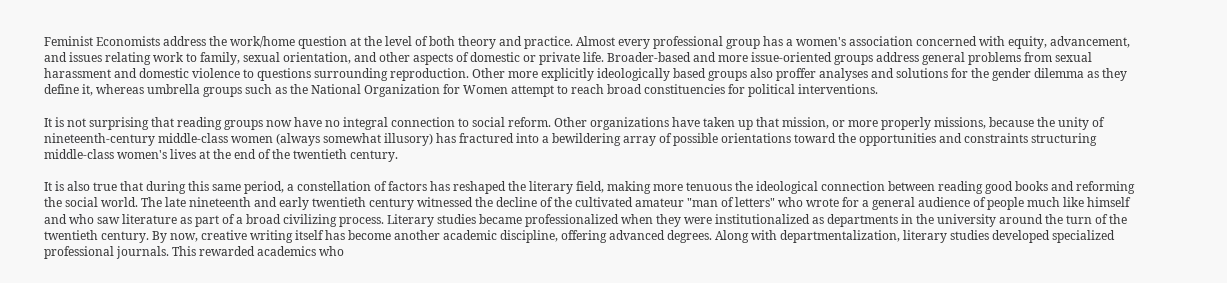Feminist Economists address the work/home question at the level of both theory and practice. Almost every professional group has a women's association concerned with equity, advancement, and issues relating work to family, sexual orientation, and other aspects of domestic or private life. Broader-based and more issue-oriented groups address general problems from sexual harassment and domestic violence to questions surrounding reproduction. Other more explicitly ideologically based groups also proffer analyses and solutions for the gender dilemma as they define it, whereas umbrella groups such as the National Organization for Women attempt to reach broad constituencies for political interventions.

It is not surprising that reading groups now have no integral connection to social reform. Other organizations have taken up that mission, or more properly missions, because the unity of nineteenth-century middle-class women (always somewhat illusory) has fractured into a bewildering array of possible orientations toward the opportunities and constraints structuring middle-class women's lives at the end of the twentieth century.

It is also true that during this same period, a constellation of factors has reshaped the literary field, making more tenuous the ideological connection between reading good books and reforming the social world. The late nineteenth and early twentieth century witnessed the decline of the cultivated amateur "man of letters" who wrote for a general audience of people much like himself and who saw literature as part of a broad civilizing process. Literary studies became professionalized when they were institutionalized as departments in the university around the turn of the twentieth century. By now, creative writing itself has become another academic discipline, offering advanced degrees. Along with departmentalization, literary studies developed specialized professional journals. This rewarded academics who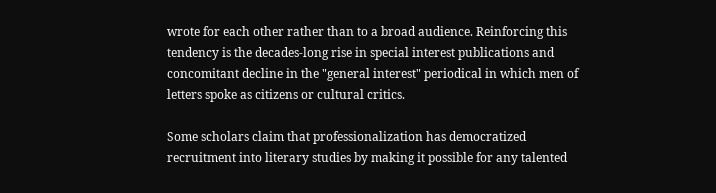wrote for each other rather than to a broad audience. Reinforcing this tendency is the decades-long rise in special interest publications and concomitant decline in the "general interest" periodical in which men of letters spoke as citizens or cultural critics.

Some scholars claim that professionalization has democratized recruitment into literary studies by making it possible for any talented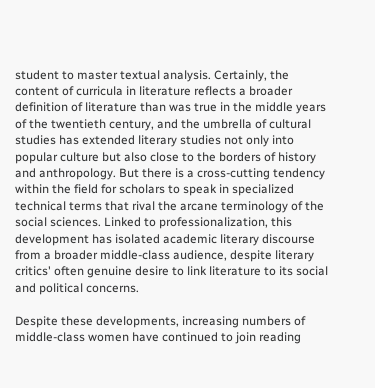student to master textual analysis. Certainly, the content of curricula in literature reflects a broader definition of literature than was true in the middle years of the twentieth century, and the umbrella of cultural studies has extended literary studies not only into popular culture but also close to the borders of history and anthropology. But there is a cross-cutting tendency within the field for scholars to speak in specialized technical terms that rival the arcane terminology of the social sciences. Linked to professionalization, this development has isolated academic literary discourse from a broader middle-class audience, despite literary critics' often genuine desire to link literature to its social and political concerns.

Despite these developments, increasing numbers of middle-class women have continued to join reading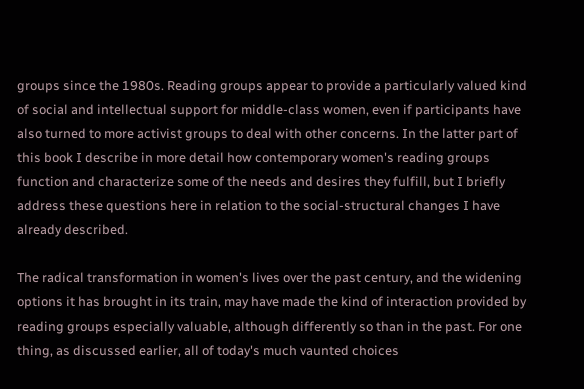groups since the 1980s. Reading groups appear to provide a particularly valued kind of social and intellectual support for middle-class women, even if participants have also turned to more activist groups to deal with other concerns. In the latter part of this book I describe in more detail how contemporary women's reading groups function and characterize some of the needs and desires they fulfill, but I briefly address these questions here in relation to the social-structural changes I have already described.

The radical transformation in women's lives over the past century, and the widening options it has brought in its train, may have made the kind of interaction provided by reading groups especially valuable, although differently so than in the past. For one thing, as discussed earlier, all of today's much vaunted choices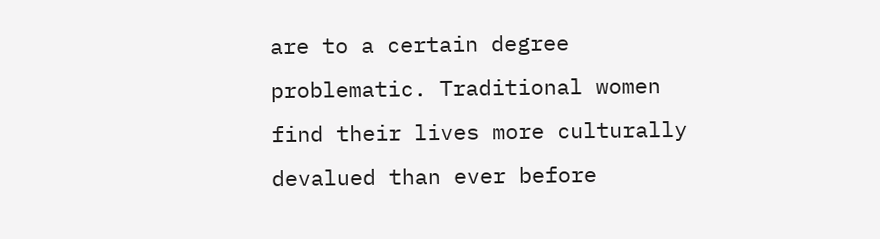are to a certain degree problematic. Traditional women find their lives more culturally devalued than ever before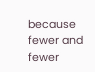because fewer and fewer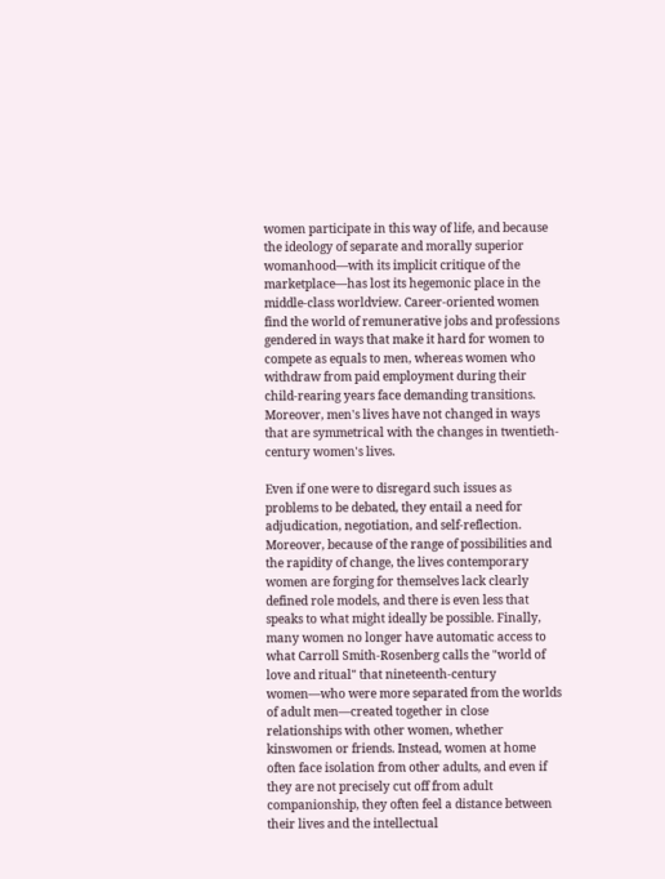women participate in this way of life, and because the ideology of separate and morally superior womanhood—with its implicit critique of the marketplace—has lost its hegemonic place in the middle-class worldview. Career-oriented women find the world of remunerative jobs and professions gendered in ways that make it hard for women to compete as equals to men, whereas women who withdraw from paid employment during their child-rearing years face demanding transitions. Moreover, men's lives have not changed in ways that are symmetrical with the changes in twentieth-century women's lives.

Even if one were to disregard such issues as problems to be debated, they entail a need for adjudication, negotiation, and self-reflection. Moreover, because of the range of possibilities and the rapidity of change, the lives contemporary women are forging for themselves lack clearly defined role models, and there is even less that speaks to what might ideally be possible. Finally, many women no longer have automatic access to what Carroll Smith-Rosenberg calls the "world of love and ritual" that nineteenth-century women—who were more separated from the worlds of adult men—created together in close relationships with other women, whether kinswomen or friends. Instead, women at home often face isolation from other adults, and even if they are not precisely cut off from adult companionship, they often feel a distance between their lives and the intellectual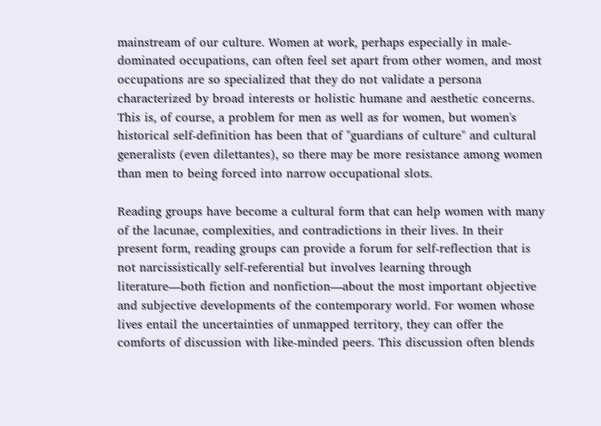mainstream of our culture. Women at work, perhaps especially in male-dominated occupations, can often feel set apart from other women, and most occupations are so specialized that they do not validate a persona characterized by broad interests or holistic humane and aesthetic concerns. This is, of course, a problem for men as well as for women, but women's historical self-definition has been that of "guardians of culture" and cultural generalists (even dilettantes), so there may be more resistance among women than men to being forced into narrow occupational slots.

Reading groups have become a cultural form that can help women with many of the lacunae, complexities, and contradictions in their lives. In their present form, reading groups can provide a forum for self-reflection that is not narcissistically self-referential but involves learning through literature—both fiction and nonfiction—about the most important objective and subjective developments of the contemporary world. For women whose lives entail the uncertainties of unmapped territory, they can offer the comforts of discussion with like-minded peers. This discussion often blends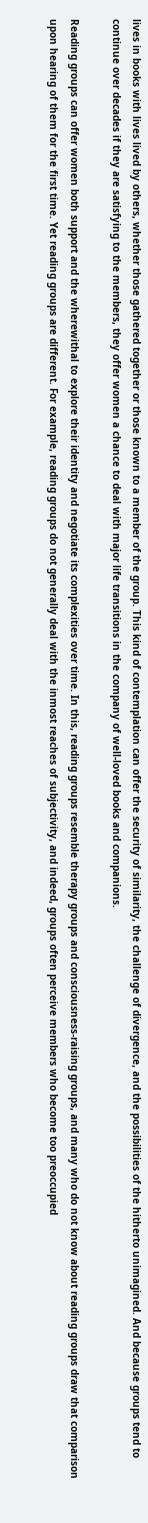lives in books with lives lived by others, whether those gathered together or those known to a member of the group. This kind of contemplation can offer the security of similarity, the challenge of divergence, and the possibilities of the hitherto unimagined. And because groups tend to continue over decades if they are satisfying to the members, they offer women a chance to deal with major life transitions in the company of well-loved books and companions.

Reading groups can offer women both support and the wherewithal to explore their identity and negotiate its complexities over time. In this, reading groups resemble therapy groups and consciousness-raising groups, and many who do not know about reading groups draw that comparison upon hearing of them for the first time. Yet reading groups are different. For example, reading groups do not generally deal with the inmost reaches of subjectivity, and indeed, groups often perceive members who become too preoccupied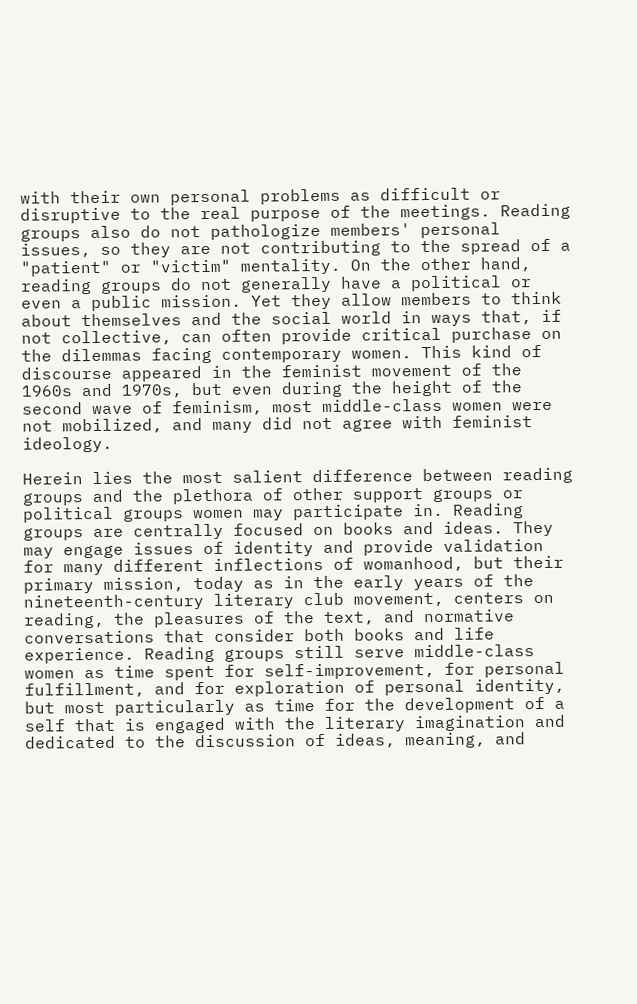with their own personal problems as difficult or disruptive to the real purpose of the meetings. Reading groups also do not pathologize members' personal issues, so they are not contributing to the spread of a "patient" or "victim" mentality. On the other hand, reading groups do not generally have a political or even a public mission. Yet they allow members to think about themselves and the social world in ways that, if not collective, can often provide critical purchase on the dilemmas facing contemporary women. This kind of discourse appeared in the feminist movement of the 1960s and 1970s, but even during the height of the second wave of feminism, most middle-class women were not mobilized, and many did not agree with feminist ideology.

Herein lies the most salient difference between reading groups and the plethora of other support groups or political groups women may participate in. Reading groups are centrally focused on books and ideas. They may engage issues of identity and provide validation for many different inflections of womanhood, but their primary mission, today as in the early years of the nineteenth-century literary club movement, centers on reading, the pleasures of the text, and normative conversations that consider both books and life experience. Reading groups still serve middle-class women as time spent for self-improvement, for personal fulfillment, and for exploration of personal identity, but most particularly as time for the development of a self that is engaged with the literary imagination and dedicated to the discussion of ideas, meaning, and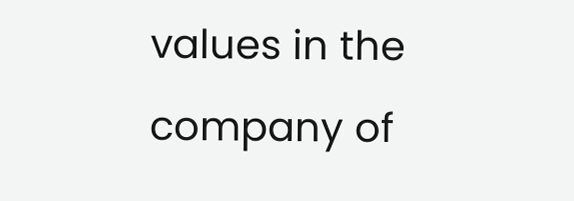values in the company of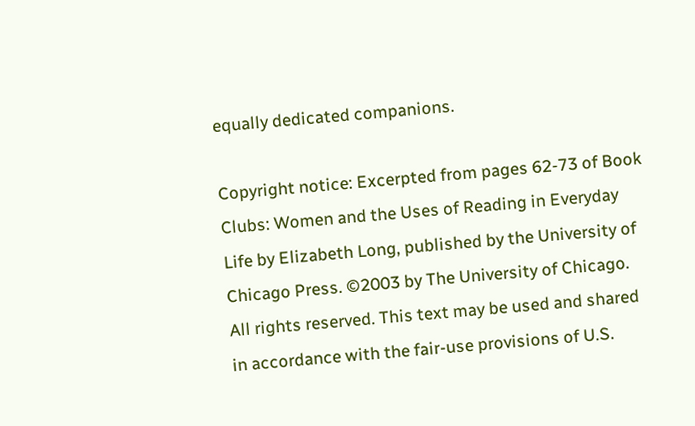equally dedicated companions.

Copyright notice: Excerpted from pages 62-73 of Book Clubs: Women and the Uses of Reading in Everyday Life by Elizabeth Long, published by the University of Chicago Press. ©2003 by The University of Chicago. All rights reserved. This text may be used and shared in accordance with the fair-use provisions of U.S.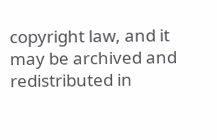copyright law, and it may be archived and redistributed in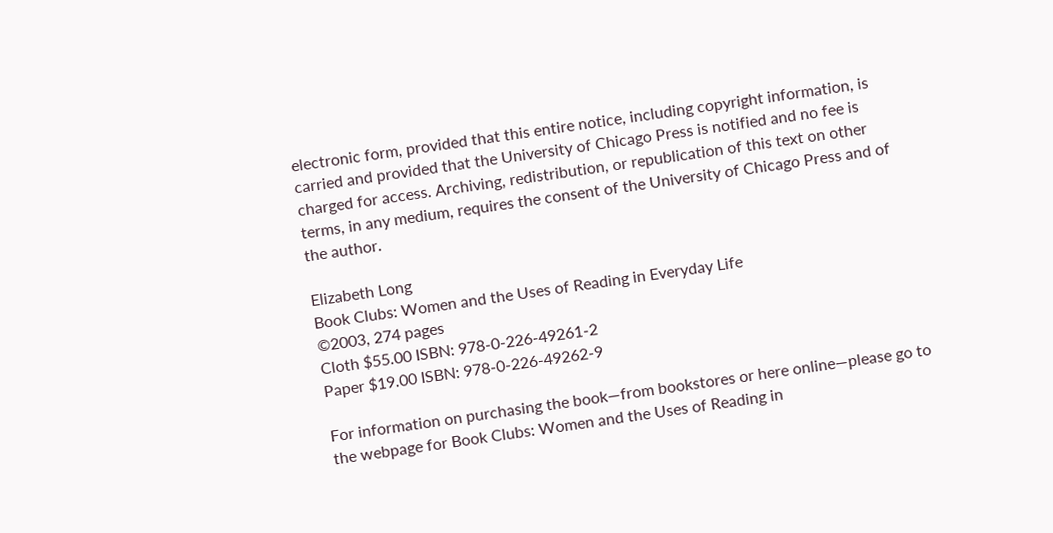electronic form, provided that this entire notice, including copyright information, is carried and provided that the University of Chicago Press is notified and no fee is charged for access. Archiving, redistribution, or republication of this text on other terms, in any medium, requires the consent of the University of Chicago Press and of the author.

Elizabeth Long
Book Clubs: Women and the Uses of Reading in Everyday Life
©2003, 274 pages
Cloth $55.00 ISBN: 978-0-226-49261-2
Paper $19.00 ISBN: 978-0-226-49262-9

For information on purchasing the book—from bookstores or here online—please go to the webpage for Book Clubs: Women and the Uses of Reading in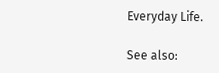Everyday Life.

See also: